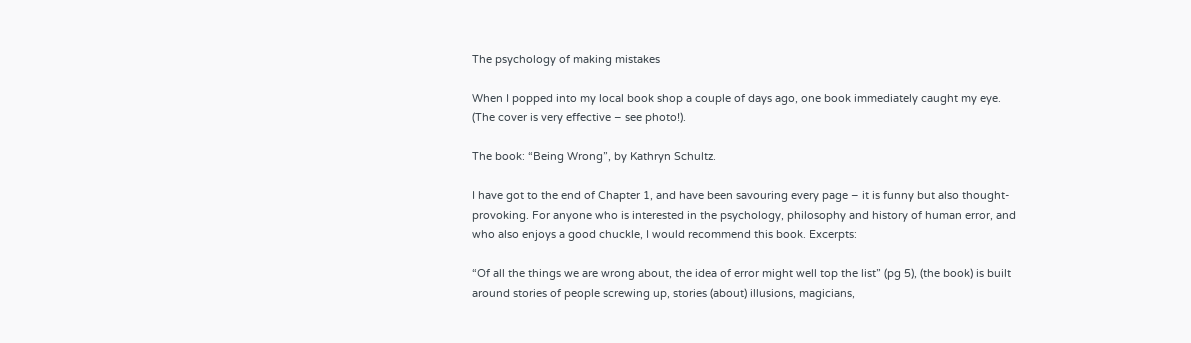The psychology of making mistakes

When I popped into my local book shop a couple of days ago, one book immediately caught my eye. (The cover is very effective – see photo!).

The book: “Being Wrong”, by Kathryn Schultz.

I have got to the end of Chapter 1, and have been savouring every page – it is funny but also thought-provoking. For anyone who is interested in the psychology, philosophy and history of human error, and who also enjoys a good chuckle, I would recommend this book. Excerpts:

“Of all the things we are wrong about, the idea of error might well top the list” (pg 5), (the book) is built around stories of people screwing up, stories (about) illusions, magicians,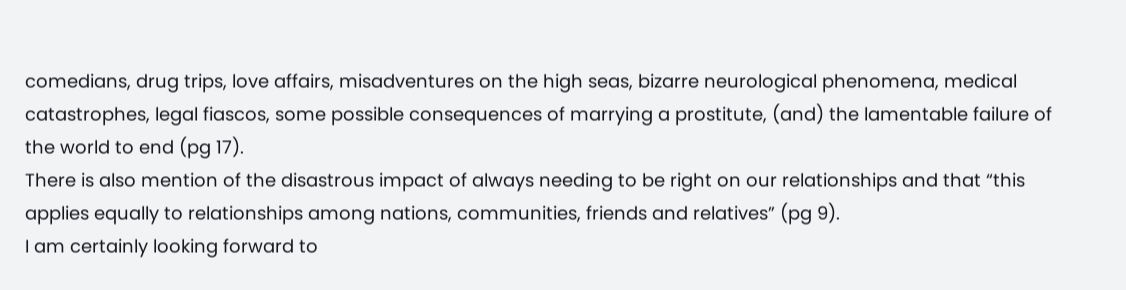comedians, drug trips, love affairs, misadventures on the high seas, bizarre neurological phenomena, medical catastrophes, legal fiascos, some possible consequences of marrying a prostitute, (and) the lamentable failure of the world to end (pg 17).
There is also mention of the disastrous impact of always needing to be right on our relationships and that “this applies equally to relationships among nations, communities, friends and relatives” (pg 9).
I am certainly looking forward to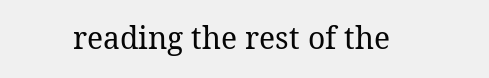reading the rest of the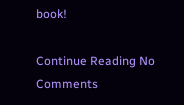book!

Continue Reading No Comments